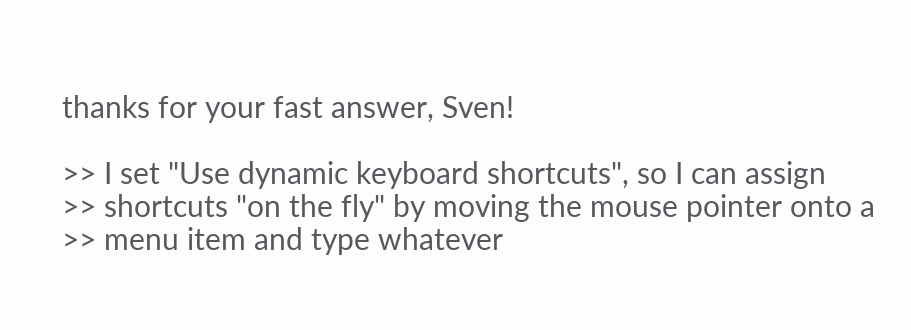thanks for your fast answer, Sven!

>> I set "Use dynamic keyboard shortcuts", so I can assign
>> shortcuts "on the fly" by moving the mouse pointer onto a
>> menu item and type whatever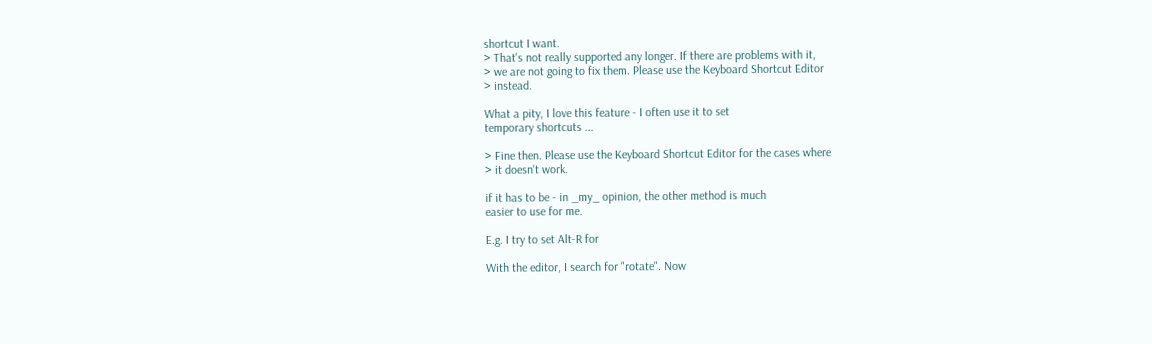shortcut I want.
> That's not really supported any longer. If there are problems with it,
> we are not going to fix them. Please use the Keyboard Shortcut Editor
> instead.

What a pity, I love this feature - I often use it to set
temporary shortcuts ...

> Fine then. Please use the Keyboard Shortcut Editor for the cases where
> it doesn't work.

if it has to be - in _my_ opinion, the other method is much
easier to use for me.

E.g. I try to set Alt-R for

With the editor, I search for "rotate". Now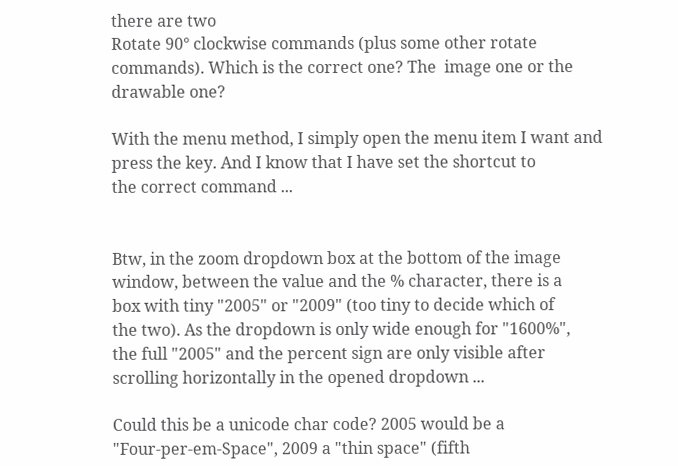there are two
Rotate 90° clockwise commands (plus some other rotate
commands). Which is the correct one? The  image one or the
drawable one?

With the menu method, I simply open the menu item I want and
press the key. And I know that I have set the shortcut to
the correct command ...


Btw, in the zoom dropdown box at the bottom of the image
window, between the value and the % character, there is a
box with tiny "2005" or "2009" (too tiny to decide which of
the two). As the dropdown is only wide enough for "1600%",
the full "2005" and the percent sign are only visible after
scrolling horizontally in the opened dropdown ...

Could this be a unicode char code? 2005 would be a
"Four-per-em-Space", 2009 a "thin space" (fifth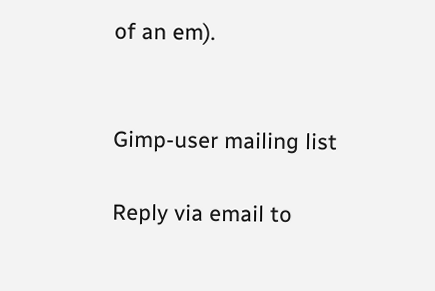of an em).


Gimp-user mailing list

Reply via email to